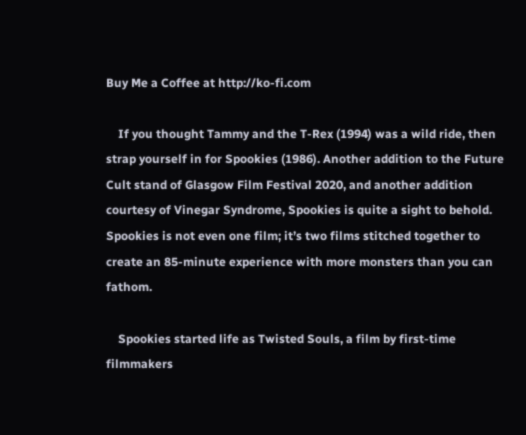Buy Me a Coffee at http://ko-fi.com

    If you thought Tammy and the T-Rex (1994) was a wild ride, then strap yourself in for Spookies (1986). Another addition to the Future Cult stand of Glasgow Film Festival 2020, and another addition courtesy of Vinegar Syndrome, Spookies is quite a sight to behold. Spookies is not even one film; it’s two films stitched together to create an 85-minute experience with more monsters than you can fathom.

    Spookies started life as Twisted Souls, a film by first-time filmmakers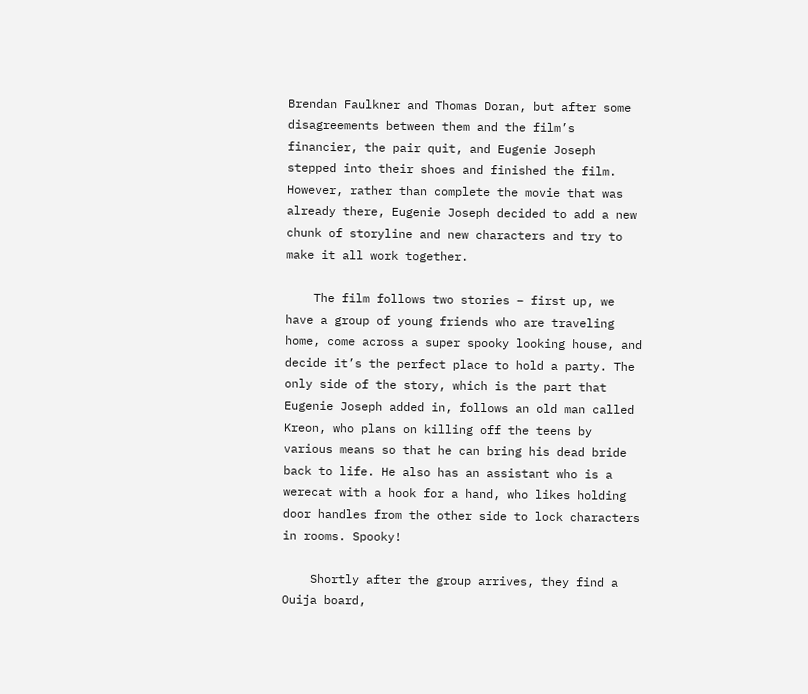Brendan Faulkner and Thomas Doran, but after some disagreements between them and the film’s financier, the pair quit, and Eugenie Joseph stepped into their shoes and finished the film. However, rather than complete the movie that was already there, Eugenie Joseph decided to add a new chunk of storyline and new characters and try to make it all work together.

    The film follows two stories – first up, we have a group of young friends who are traveling home, come across a super spooky looking house, and decide it’s the perfect place to hold a party. The only side of the story, which is the part that Eugenie Joseph added in, follows an old man called Kreon, who plans on killing off the teens by various means so that he can bring his dead bride back to life. He also has an assistant who is a werecat with a hook for a hand, who likes holding door handles from the other side to lock characters in rooms. Spooky!

    Shortly after the group arrives, they find a Ouija board,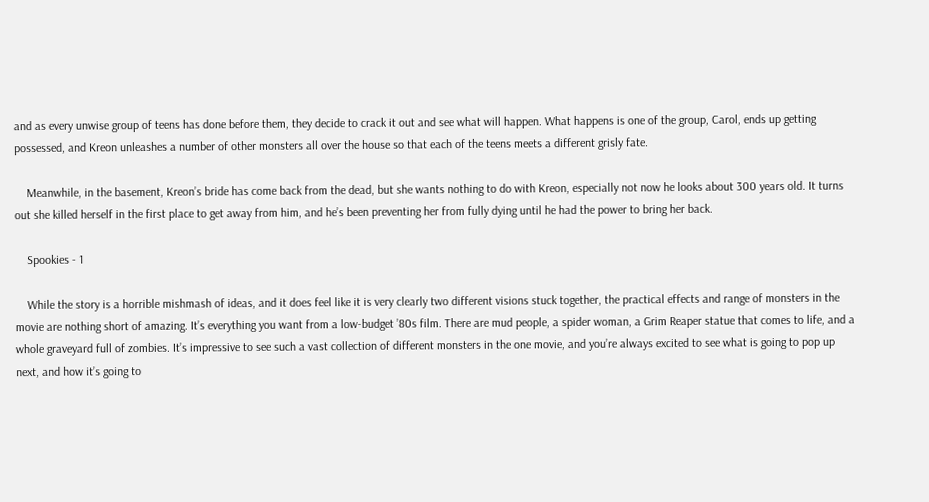and as every unwise group of teens has done before them, they decide to crack it out and see what will happen. What happens is one of the group, Carol, ends up getting possessed, and Kreon unleashes a number of other monsters all over the house so that each of the teens meets a different grisly fate.

    Meanwhile, in the basement, Kreon’s bride has come back from the dead, but she wants nothing to do with Kreon, especially not now he looks about 300 years old. It turns out she killed herself in the first place to get away from him, and he’s been preventing her from fully dying until he had the power to bring her back.

    Spookies - 1

    While the story is a horrible mishmash of ideas, and it does feel like it is very clearly two different visions stuck together, the practical effects and range of monsters in the movie are nothing short of amazing. It’s everything you want from a low-budget ’80s film. There are mud people, a spider woman, a Grim Reaper statue that comes to life, and a whole graveyard full of zombies. It’s impressive to see such a vast collection of different monsters in the one movie, and you’re always excited to see what is going to pop up next, and how it’s going to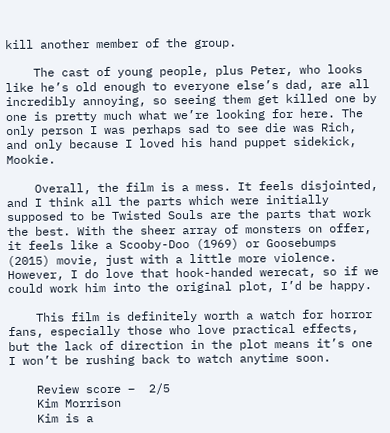kill another member of the group.

    The cast of young people, plus Peter, who looks like he’s old enough to everyone else’s dad, are all incredibly annoying, so seeing them get killed one by one is pretty much what we’re looking for here. The only person I was perhaps sad to see die was Rich, and only because I loved his hand puppet sidekick, Mookie.

    Overall, the film is a mess. It feels disjointed, and I think all the parts which were initially supposed to be Twisted Souls are the parts that work the best. With the sheer array of monsters on offer, it feels like a Scooby-Doo (1969) or Goosebumps (2015) movie, just with a little more violence. However, I do love that hook-handed werecat, so if we could work him into the original plot, I’d be happy.

    This film is definitely worth a watch for horror fans, especially those who love practical effects, but the lack of direction in the plot means it’s one I won’t be rushing back to watch anytime soon.

    Review score –  2/5
    Kim Morrison
    Kim is a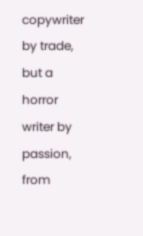copywriter by trade, but a horror writer by passion, from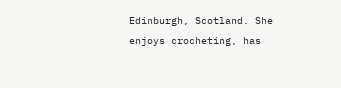Edinburgh, Scotland. She enjoys crocheting, has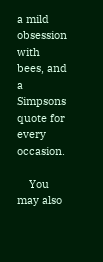a mild obsession with bees, and a Simpsons quote for every occasion.

    You may also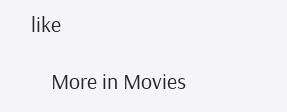like

    More in Movies